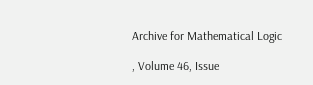Archive for Mathematical Logic

, Volume 46, Issue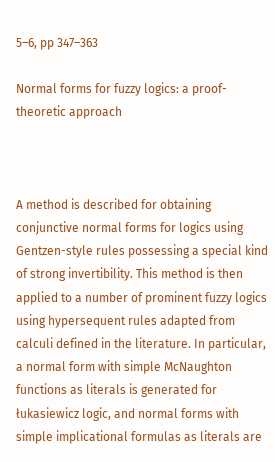5–6, pp 347–363

Normal forms for fuzzy logics: a proof-theoretic approach



A method is described for obtaining conjunctive normal forms for logics using Gentzen-style rules possessing a special kind of strong invertibility. This method is then applied to a number of prominent fuzzy logics using hypersequent rules adapted from calculi defined in the literature. In particular, a normal form with simple McNaughton functions as literals is generated for łukasiewicz logic, and normal forms with simple implicational formulas as literals are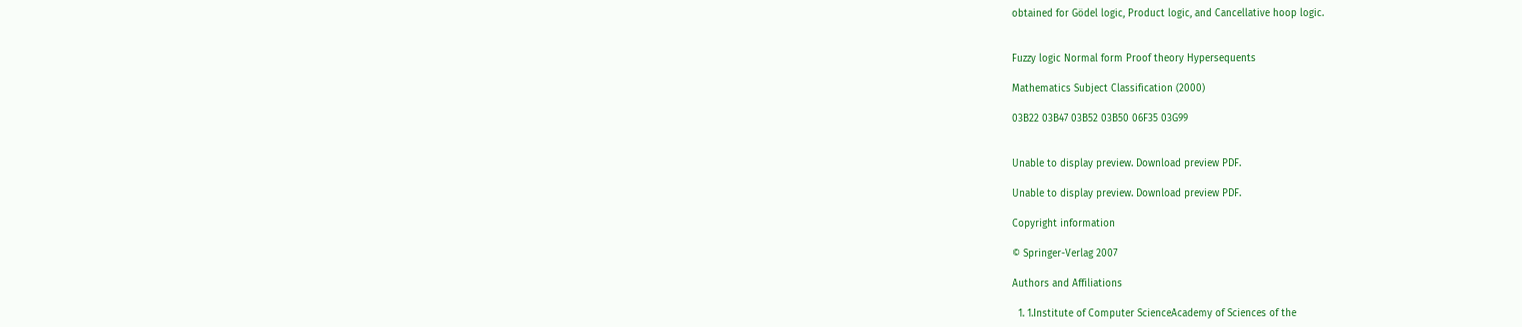obtained for Gödel logic, Product logic, and Cancellative hoop logic.


Fuzzy logic Normal form Proof theory Hypersequents

Mathematics Subject Classification (2000)

03B22 03B47 03B52 03B50 06F35 03G99


Unable to display preview. Download preview PDF.

Unable to display preview. Download preview PDF.

Copyright information

© Springer-Verlag 2007

Authors and Affiliations

  1. 1.Institute of Computer ScienceAcademy of Sciences of the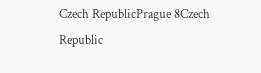Czech RepublicPrague 8Czech Republic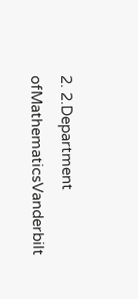2. 2.Department ofMathematicsVanderbilt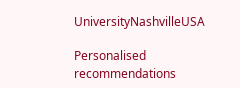UniversityNashvilleUSA

Personalised recommendations